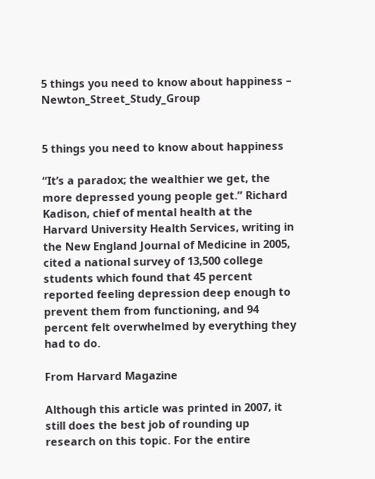5 things you need to know about happiness – Newton_Street_Study_Group


5 things you need to know about happiness

“It’s a paradox; the wealthier we get, the more depressed young people get.” Richard Kadison, chief of mental health at the Harvard University Health Services, writing in the New England Journal of Medicine in 2005, cited a national survey of 13,500 college students which found that 45 percent reported feeling depression deep enough to prevent them from functioning, and 94 percent felt overwhelmed by everything they had to do.

From Harvard Magazine

Although this article was printed in 2007, it still does the best job of rounding up research on this topic. For the entire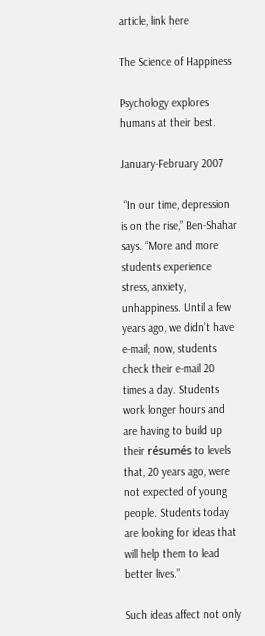article, link here

The Science of Happiness

Psychology explores humans at their best.

January-February 2007

 “In our time, depression is on the rise,” Ben-Shahar says. “More and more students experience stress, anxiety, unhappiness. Until a few years ago, we didn’t have e-mail; now, students check their e-mail 20 times a day. Students work longer hours and are having to build up their résumés to levels that, 20 years ago, were not expected of young people. Students today are looking for ideas that will help them to lead better lives.”

Such ideas affect not only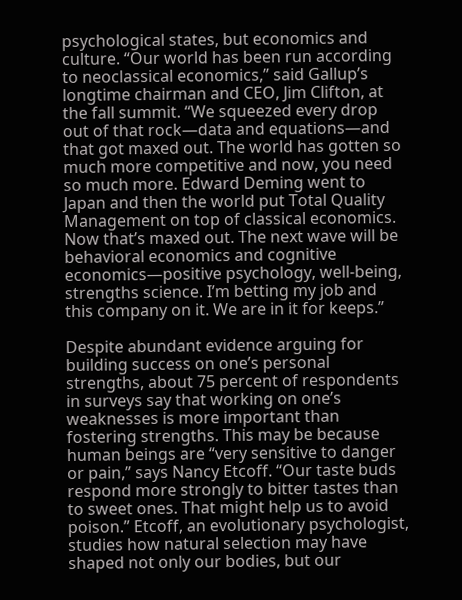psychological states, but economics and culture. “Our world has been run according to neoclassical economics,” said Gallup’s longtime chairman and CEO, Jim Clifton, at the fall summit. “We squeezed every drop out of that rock—data and equations—and that got maxed out. The world has gotten so much more competitive and now, you need so much more. Edward Deming went to Japan and then the world put Total Quality Management on top of classical economics. Now that’s maxed out. The next wave will be behavioral economics and cognitive economics—positive psychology, well-being, strengths science. I’m betting my job and this company on it. We are in it for keeps.”

Despite abundant evidence arguing for building success on one’s personal strengths, about 75 percent of respondents in surveys say that working on one’s weaknesses is more important than fostering strengths. This may be because human beings are “very sensitive to danger or pain,” says Nancy Etcoff. “Our taste buds respond more strongly to bitter tastes than to sweet ones. That might help us to avoid poison.” Etcoff, an evolutionary psychologist, studies how natural selection may have shaped not only our bodies, but our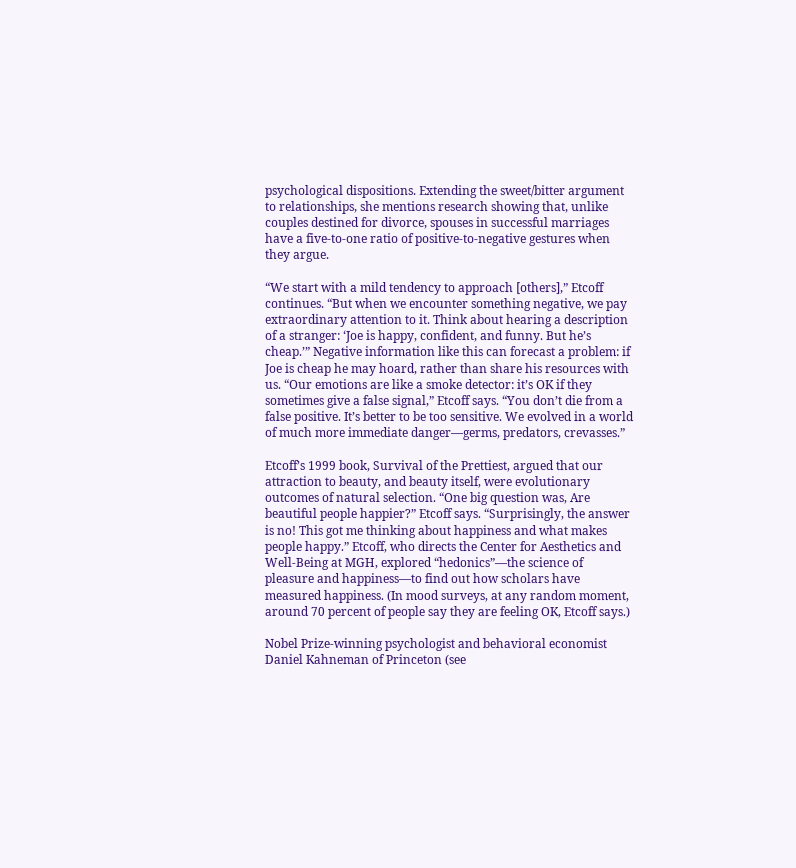psychological dispositions. Extending the sweet/bitter argument to relationships, she mentions research showing that, unlike couples destined for divorce, spouses in successful marriages have a five-to-one ratio of positive-to-negative gestures when they argue.

“We start with a mild tendency to approach [others],” Etcoff continues. “But when we encounter something negative, we pay extraordinary attention to it. Think about hearing a description of a stranger: ‘Joe is happy, confident, and funny. But he’s cheap.’” Negative information like this can forecast a problem: if Joe is cheap he may hoard, rather than share his resources with us. “Our emotions are like a smoke detector: it’s OK if they sometimes give a false signal,” Etcoff says. “You don’t die from a false positive. It’s better to be too sensitive. We evolved in a world of much more immediate danger—germs, predators, crevasses.”

Etcoff’s 1999 book, Survival of the Prettiest, argued that our attraction to beauty, and beauty itself, were evolutionary outcomes of natural selection. “One big question was, Are beautiful people happier?” Etcoff says. “Surprisingly, the answer is no! This got me thinking about happiness and what makes people happy.” Etcoff, who directs the Center for Aesthetics and Well-Being at MGH, explored “hedonics”—the science of pleasure and happiness—to find out how scholars have measured happiness. (In mood surveys, at any random moment, around 70 percent of people say they are feeling OK, Etcoff says.)

Nobel Prize-winning psychologist and behavioral economist Daniel Kahneman of Princeton (see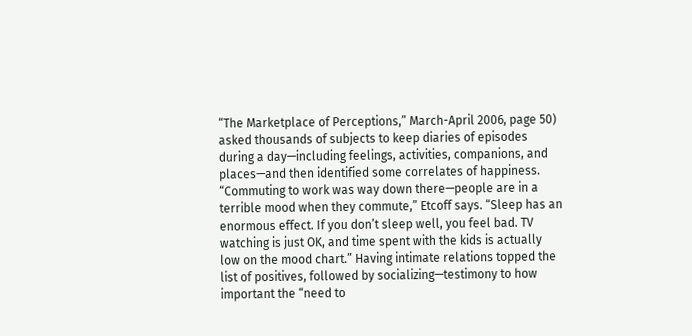“The Marketplace of Perceptions,” March-April 2006, page 50) asked thousands of subjects to keep diaries of episodes during a day—including feelings, activities, companions, and places—and then identified some correlates of happiness. “Commuting to work was way down there—people are in a terrible mood when they commute,” Etcoff says. “Sleep has an enormous effect. If you don’t sleep well, you feel bad. TV watching is just OK, and time spent with the kids is actually low on the mood chart.” Having intimate relations topped the list of positives, followed by socializing—testimony to how important the “need to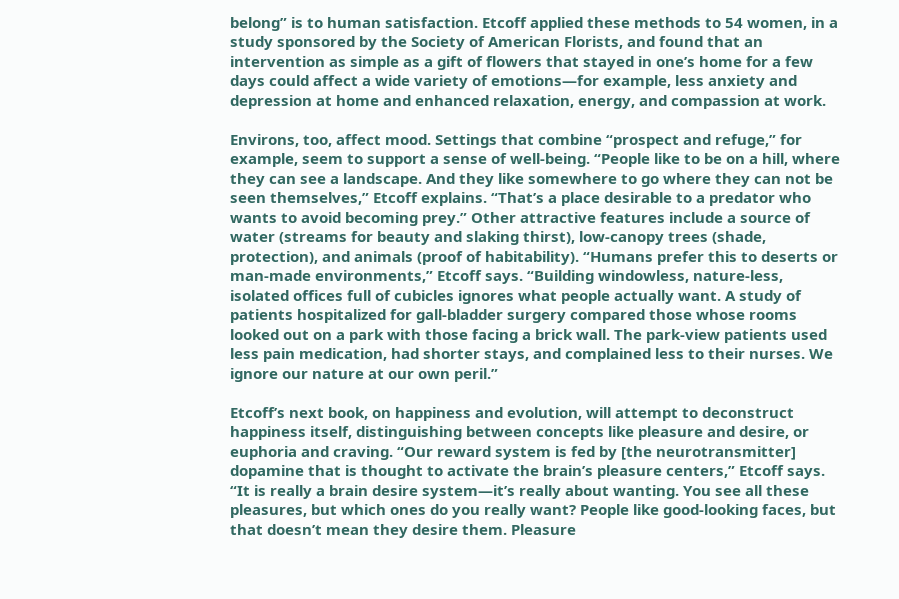belong” is to human satisfaction. Etcoff applied these methods to 54 women, in a study sponsored by the Society of American Florists, and found that an intervention as simple as a gift of flowers that stayed in one’s home for a few days could affect a wide variety of emotions—for example, less anxiety and depression at home and enhanced relaxation, energy, and compassion at work.

Environs, too, affect mood. Settings that combine “prospect and refuge,” for example, seem to support a sense of well-being. “People like to be on a hill, where they can see a landscape. And they like somewhere to go where they can not be seen themselves,” Etcoff explains. “That’s a place desirable to a predator who wants to avoid becoming prey.” Other attractive features include a source of water (streams for beauty and slaking thirst), low-canopy trees (shade, protection), and animals (proof of habitability). “Humans prefer this to deserts or man-made environments,” Etcoff says. “Building windowless, nature-less, isolated offices full of cubicles ignores what people actually want. A study of patients hospitalized for gall-bladder surgery compared those whose rooms looked out on a park with those facing a brick wall. The park-view patients used less pain medication, had shorter stays, and complained less to their nurses. We ignore our nature at our own peril.”

Etcoff’s next book, on happiness and evolution, will attempt to deconstruct happiness itself, distinguishing between concepts like pleasure and desire, or euphoria and craving. “Our reward system is fed by [the neurotransmitter] dopamine that is thought to activate the brain’s pleasure centers,” Etcoff says. “It is really a brain desire system—it’s really about wanting. You see all these pleasures, but which ones do you really want? People like good-looking faces, but that doesn’t mean they desire them. Pleasure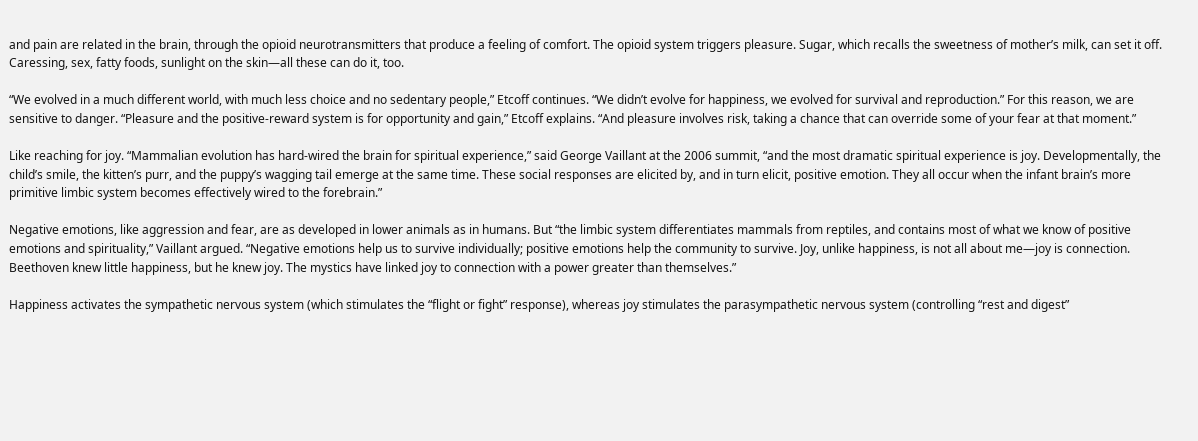and pain are related in the brain, through the opioid neurotransmitters that produce a feeling of comfort. The opioid system triggers pleasure. Sugar, which recalls the sweetness of mother’s milk, can set it off. Caressing, sex, fatty foods, sunlight on the skin—all these can do it, too.

“We evolved in a much different world, with much less choice and no sedentary people,” Etcoff continues. “We didn’t evolve for happiness, we evolved for survival and reproduction.” For this reason, we are sensitive to danger. “Pleasure and the positive-reward system is for opportunity and gain,” Etcoff explains. “And pleasure involves risk, taking a chance that can override some of your fear at that moment.”

Like reaching for joy. “Mammalian evolution has hard-wired the brain for spiritual experience,” said George Vaillant at the 2006 summit, “and the most dramatic spiritual experience is joy. Developmentally, the child’s smile, the kitten’s purr, and the puppy’s wagging tail emerge at the same time. These social responses are elicited by, and in turn elicit, positive emotion. They all occur when the infant brain’s more primitive limbic system becomes effectively wired to the forebrain.”

Negative emotions, like aggression and fear, are as developed in lower animals as in humans. But “the limbic system differentiates mammals from reptiles, and contains most of what we know of positive emotions and spirituality,” Vaillant argued. “Negative emotions help us to survive individually; positive emotions help the community to survive. Joy, unlike happiness, is not all about me—joy is connection. Beethoven knew little happiness, but he knew joy. The mystics have linked joy to connection with a power greater than themselves.”

Happiness activates the sympathetic nervous system (which stimulates the “flight or fight” response), whereas joy stimulates the parasympathetic nervous system (controlling “rest and digest”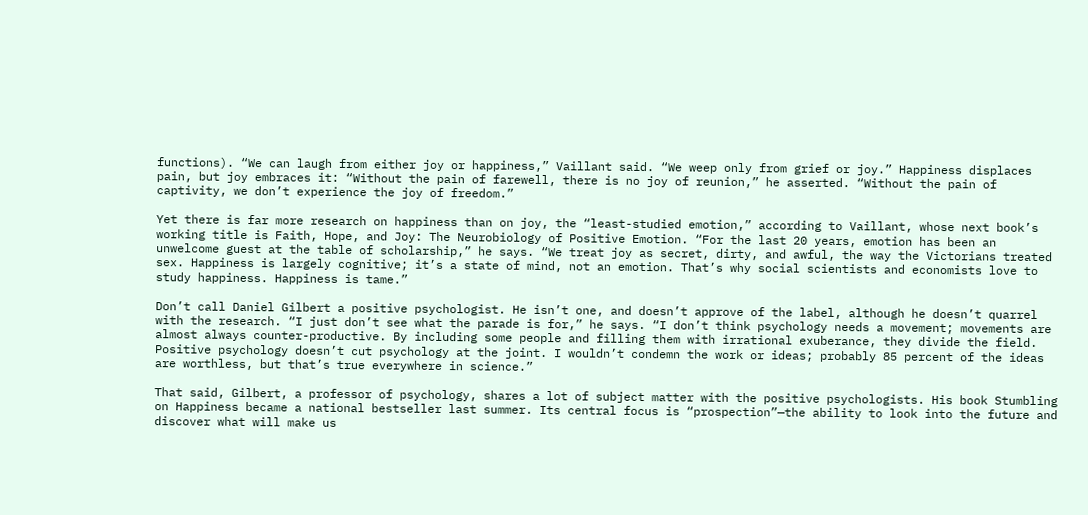functions). “We can laugh from either joy or happiness,” Vaillant said. “We weep only from grief or joy.” Happiness displaces pain, but joy embraces it: “Without the pain of farewell, there is no joy of reunion,” he asserted. “Without the pain of captivity, we don’t experience the joy of freedom.”

Yet there is far more research on happiness than on joy, the “least-studied emotion,” according to Vaillant, whose next book’s working title is Faith, Hope, and Joy: The Neurobiology of Positive Emotion. “For the last 20 years, emotion has been an unwelcome guest at the table of scholarship,” he says. “We treat joy as secret, dirty, and awful, the way the Victorians treated sex. Happiness is largely cognitive; it’s a state of mind, not an emotion. That’s why social scientists and economists love to study happiness. Happiness is tame.”

Don’t call Daniel Gilbert a positive psychologist. He isn’t one, and doesn’t approve of the label, although he doesn’t quarrel with the research. “I just don’t see what the parade is for,” he says. “I don’t think psychology needs a movement; movements are almost always counter-productive. By including some people and filling them with irrational exuberance, they divide the field. Positive psychology doesn’t cut psychology at the joint. I wouldn’t condemn the work or ideas; probably 85 percent of the ideas are worthless, but that’s true everywhere in science.”

That said, Gilbert, a professor of psychology, shares a lot of subject matter with the positive psychologists. His book Stumbling on Happiness became a national bestseller last summer. Its central focus is “prospection”—the ability to look into the future and discover what will make us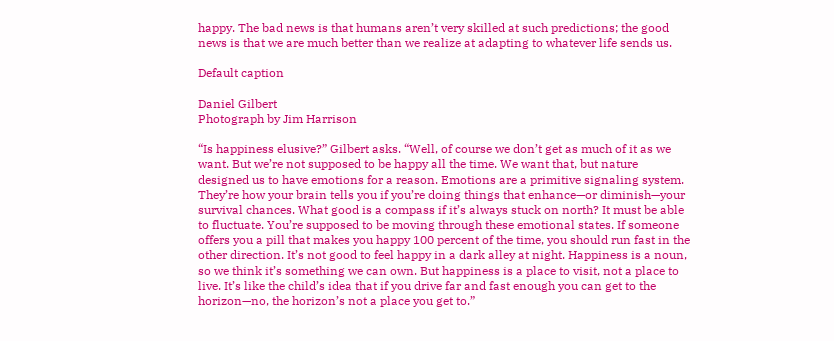happy. The bad news is that humans aren’t very skilled at such predictions; the good news is that we are much better than we realize at adapting to whatever life sends us.

Default caption

Daniel Gilbert
Photograph by Jim Harrison

“Is happiness elusive?” Gilbert asks. “Well, of course we don’t get as much of it as we want. But we’re not supposed to be happy all the time. We want that, but nature designed us to have emotions for a reason. Emotions are a primitive signaling system. They’re how your brain tells you if you’re doing things that enhance—or diminish—your survival chances. What good is a compass if it’s always stuck on north? It must be able to fluctuate. You’re supposed to be moving through these emotional states. If someone offers you a pill that makes you happy 100 percent of the time, you should run fast in the other direction. It’s not good to feel happy in a dark alley at night. Happiness is a noun, so we think it’s something we can own. But happiness is a place to visit, not a place to live. It’s like the child’s idea that if you drive far and fast enough you can get to the horizon—no, the horizon’s not a place you get to.”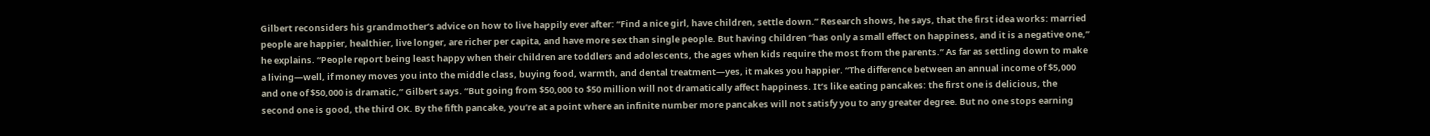Gilbert reconsiders his grandmother’s advice on how to live happily ever after: “Find a nice girl, have children, settle down.” Research shows, he says, that the first idea works: married people are happier, healthier, live longer, are richer per capita, and have more sex than single people. But having children “has only a small effect on happiness, and it is a negative one,” he explains. “People report being least happy when their children are toddlers and adolescents, the ages when kids require the most from the parents.” As far as settling down to make a living—well, if money moves you into the middle class, buying food, warmth, and dental treatment—yes, it makes you happier. “The difference between an annual income of $5,000 and one of $50,000 is dramatic,” Gilbert says. “But going from $50,000 to $50 million will not dramatically affect happiness. It’s like eating pancakes: the first one is delicious, the second one is good, the third OK. By the fifth pancake, you’re at a point where an infinite number more pancakes will not satisfy you to any greater degree. But no one stops earning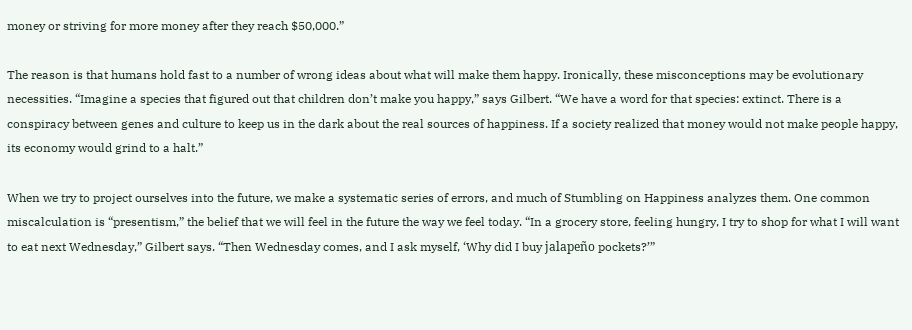money or striving for more money after they reach $50,000.”

The reason is that humans hold fast to a number of wrong ideas about what will make them happy. Ironically, these misconceptions may be evolutionary necessities. “Imagine a species that figured out that children don’t make you happy,” says Gilbert. “We have a word for that species: extinct. There is a conspiracy between genes and culture to keep us in the dark about the real sources of happiness. If a society realized that money would not make people happy, its economy would grind to a halt.”

When we try to project ourselves into the future, we make a systematic series of errors, and much of Stumbling on Happiness analyzes them. One common miscalculation is “presentism,” the belief that we will feel in the future the way we feel today. “In a grocery store, feeling hungry, I try to shop for what I will want to eat next Wednesday,” Gilbert says. “Then Wednesday comes, and I ask myself, ‘Why did I buy jalapeño pockets?’”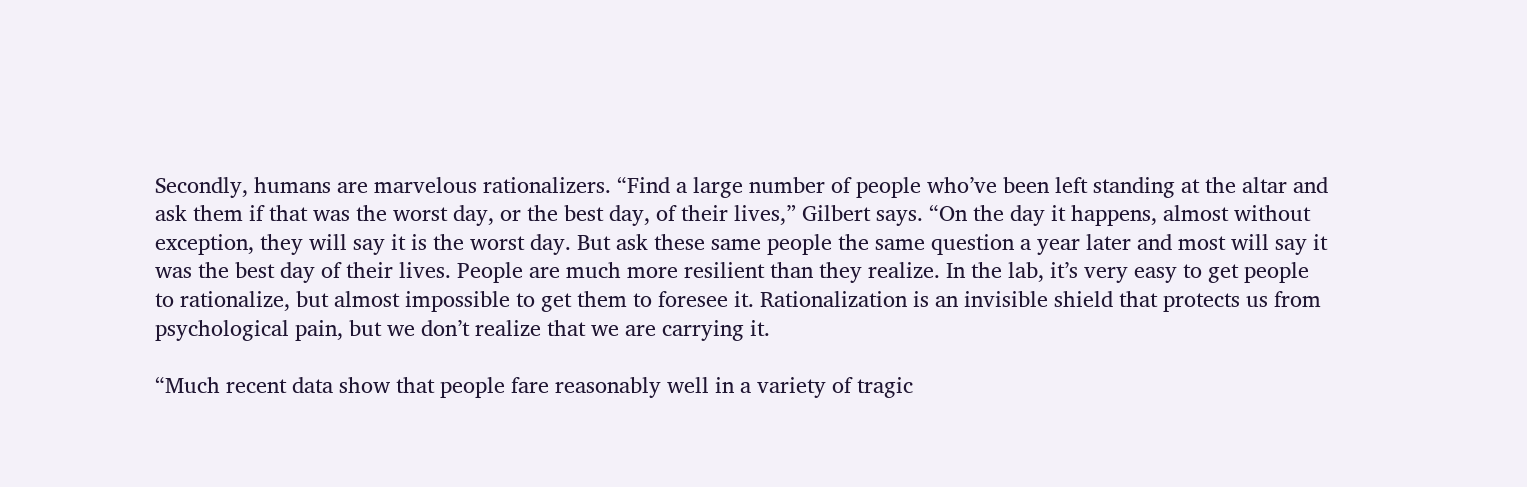Secondly, humans are marvelous rationalizers. “Find a large number of people who’ve been left standing at the altar and ask them if that was the worst day, or the best day, of their lives,” Gilbert says. “On the day it happens, almost without exception, they will say it is the worst day. But ask these same people the same question a year later and most will say it was the best day of their lives. People are much more resilient than they realize. In the lab, it’s very easy to get people to rationalize, but almost impossible to get them to foresee it. Rationalization is an invisible shield that protects us from psychological pain, but we don’t realize that we are carrying it.

“Much recent data show that people fare reasonably well in a variety of tragic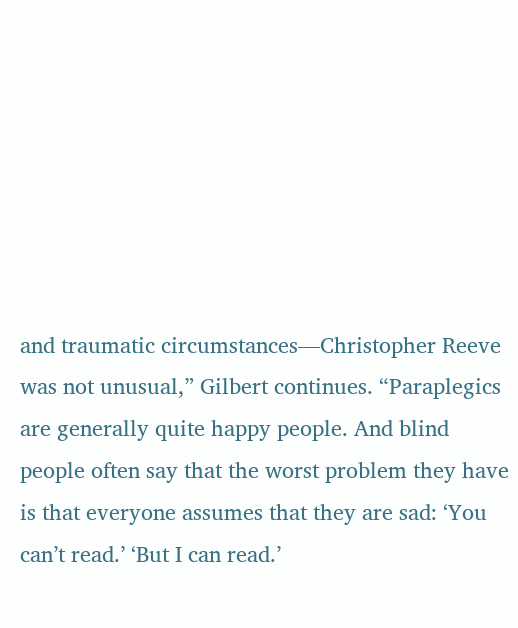and traumatic circumstances—Christopher Reeve was not unusual,” Gilbert continues. “Paraplegics are generally quite happy people. And blind people often say that the worst problem they have is that everyone assumes that they are sad: ‘You can’t read.’ ‘But I can read.’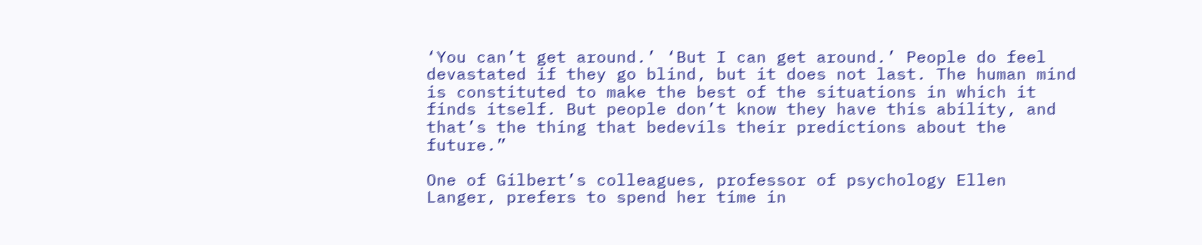‘You can’t get around.’ ‘But I can get around.’ People do feel devastated if they go blind, but it does not last. The human mind is constituted to make the best of the situations in which it finds itself. But people don’t know they have this ability, and that’s the thing that bedevils their predictions about the future.”

One of Gilbert’s colleagues, professor of psychology Ellen Langer, prefers to spend her time in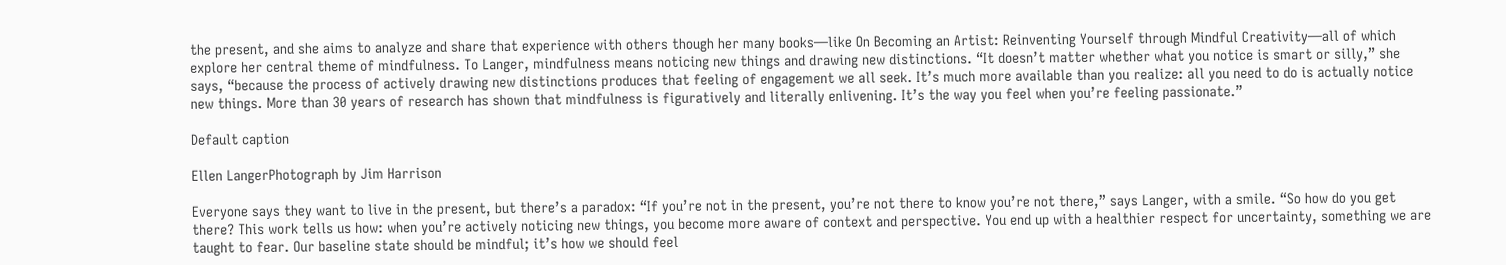the present, and she aims to analyze and share that experience with others though her many books—like On Becoming an Artist: Reinventing Yourself through Mindful Creativity—all of which explore her central theme of mindfulness. To Langer, mindfulness means noticing new things and drawing new distinctions. “It doesn’t matter whether what you notice is smart or silly,” she says, “because the process of actively drawing new distinctions produces that feeling of engagement we all seek. It’s much more available than you realize: all you need to do is actually notice new things. More than 30 years of research has shown that mindfulness is figuratively and literally enlivening. It’s the way you feel when you’re feeling passionate.”

Default caption

Ellen LangerPhotograph by Jim Harrison

Everyone says they want to live in the present, but there’s a paradox: “If you’re not in the present, you’re not there to know you’re not there,” says Langer, with a smile. “So how do you get there? This work tells us how: when you’re actively noticing new things, you become more aware of context and perspective. You end up with a healthier respect for uncertainty, something we are taught to fear. Our baseline state should be mindful; it’s how we should feel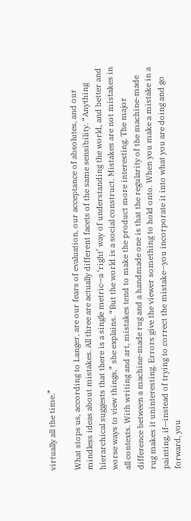virtually all the time.”

What stops us, according to Langer, are our fears of evaluation, our acceptance of absolutes, and our mindless ideas about mistakes. All three are actually different facets of the same sensibility. “Anything hierarchical suggests that there is a single metric—a ‘right’ way of understanding the world, and better and worse ways to view things,” she explains. “But the world is a social construct. Mistakes are not mistakes in all contexts. With writing and art, mistakes tend to make the product more interesting. The major difference between a machine-made rug and a handmade one is that the regularity of the machine-made rug makes it uninteresting. Errors give the viewer something to hold onto. When you make a mistake in a painting, if—instead of trying to correct the mistake—you incorporate it into what you are doing and go forward, you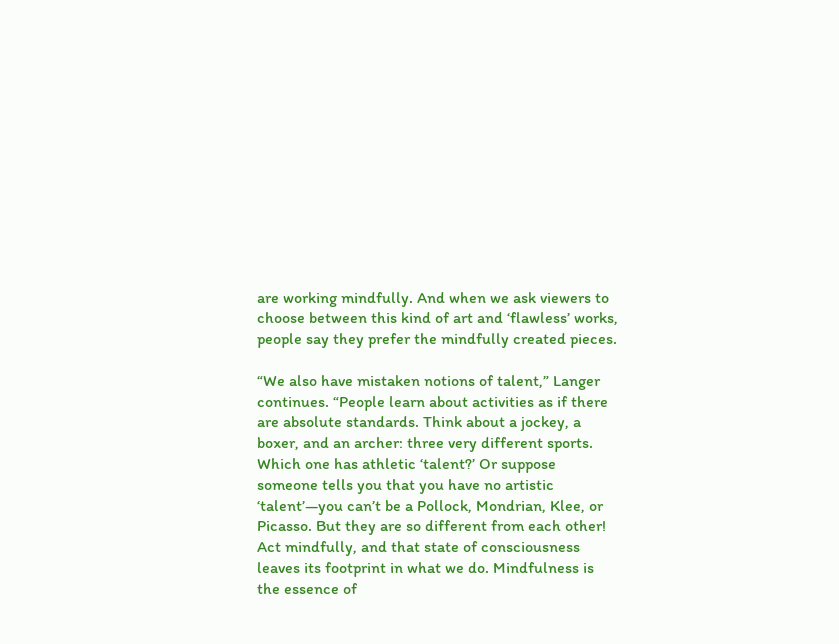are working mindfully. And when we ask viewers to choose between this kind of art and ‘flawless’ works, people say they prefer the mindfully created pieces.

“We also have mistaken notions of talent,” Langer continues. “People learn about activities as if there are absolute standards. Think about a jockey, a boxer, and an archer: three very different sports. Which one has athletic ‘talent?’ Or suppose someone tells you that you have no artistic ‘talent’—you can’t be a Pollock, Mondrian, Klee, or Picasso. But they are so different from each other! Act mindfully, and that state of consciousness leaves its footprint in what we do. Mindfulness is the essence of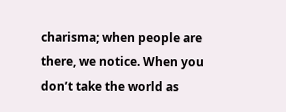charisma; when people are there, we notice. When you don’t take the world as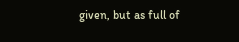given, but as full of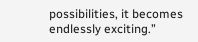possibilities, it becomes endlessly exciting.”